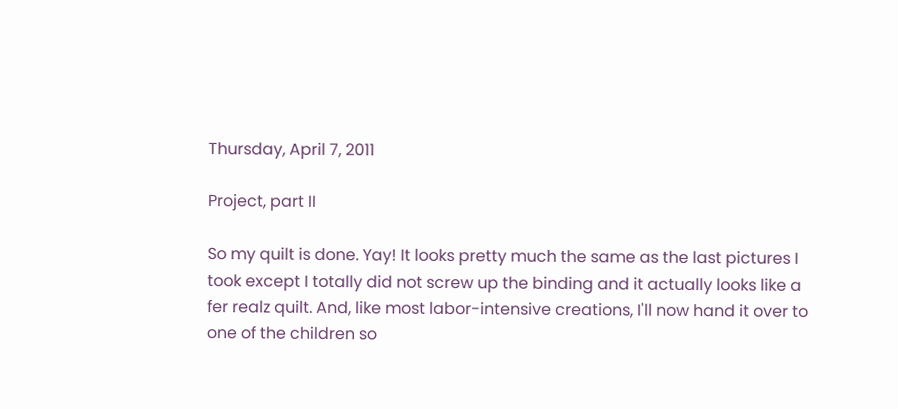Thursday, April 7, 2011

Project, part II

So my quilt is done. Yay! It looks pretty much the same as the last pictures I took except I totally did not screw up the binding and it actually looks like a fer realz quilt. And, like most labor-intensive creations, I'll now hand it over to one of the children so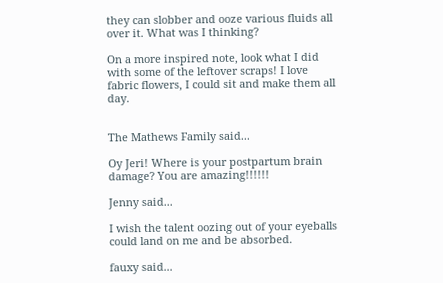they can slobber and ooze various fluids all over it. What was I thinking?

On a more inspired note, look what I did with some of the leftover scraps! I love fabric flowers, I could sit and make them all day.


The Mathews Family said...

Oy Jeri! Where is your postpartum brain damage? You are amazing!!!!!!

Jenny said...

I wish the talent oozing out of your eyeballs could land on me and be absorbed.

fauxy said...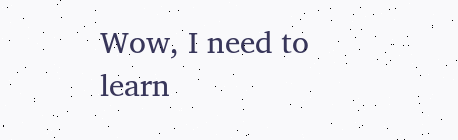Wow, I need to learn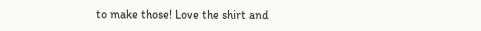to make those! Love the shirt and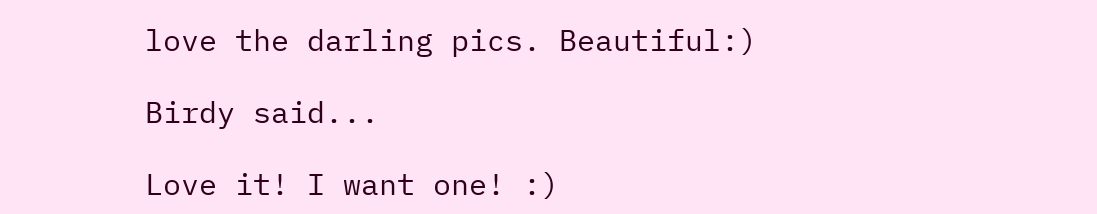love the darling pics. Beautiful:)

Birdy said...

Love it! I want one! :)